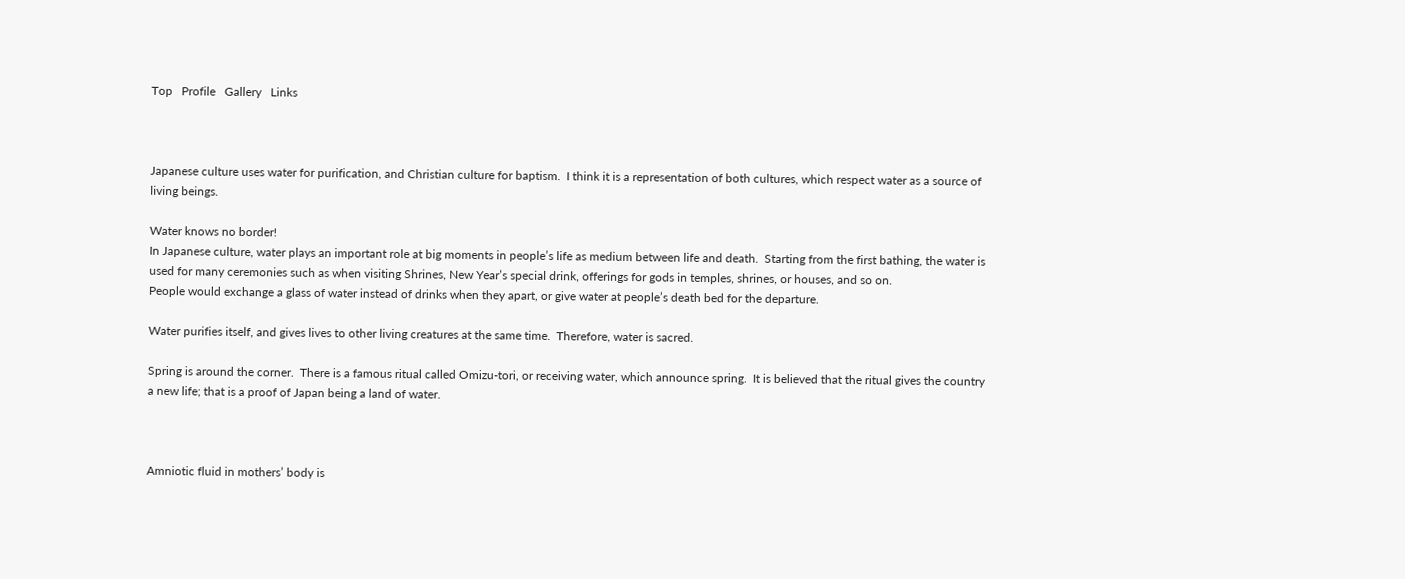Top   Profile   Gallery   Links



Japanese culture uses water for purification, and Christian culture for baptism.  I think it is a representation of both cultures, which respect water as a source of living beings.

Water knows no border!
In Japanese culture, water plays an important role at big moments in people’s life as medium between life and death.  Starting from the first bathing, the water is used for many ceremonies such as when visiting Shrines, New Year’s special drink, offerings for gods in temples, shrines, or houses, and so on.
People would exchange a glass of water instead of drinks when they apart, or give water at people’s death bed for the departure.

Water purifies itself, and gives lives to other living creatures at the same time.  Therefore, water is sacred.

Spring is around the corner.  There is a famous ritual called Omizu-tori, or receiving water, which announce spring.  It is believed that the ritual gives the country a new life; that is a proof of Japan being a land of water.



Amniotic fluid in mothers’ body is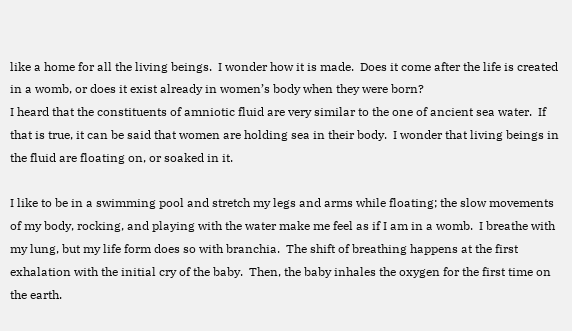like a home for all the living beings.  I wonder how it is made.  Does it come after the life is created in a womb, or does it exist already in women’s body when they were born?
I heard that the constituents of amniotic fluid are very similar to the one of ancient sea water.  If that is true, it can be said that women are holding sea in their body.  I wonder that living beings in the fluid are floating on, or soaked in it.

I like to be in a swimming pool and stretch my legs and arms while floating; the slow movements of my body, rocking, and playing with the water make me feel as if I am in a womb.  I breathe with my lung, but my life form does so with branchia.  The shift of breathing happens at the first exhalation with the initial cry of the baby.  Then, the baby inhales the oxygen for the first time on the earth.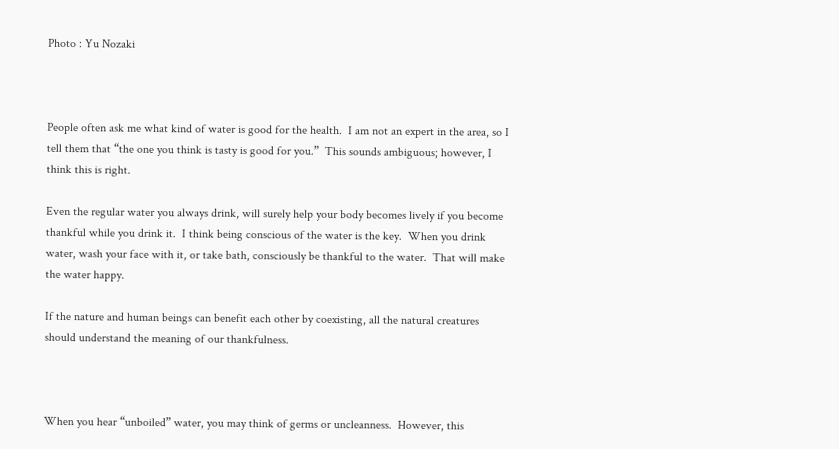Photo : Yu Nozaki



People often ask me what kind of water is good for the health.  I am not an expert in the area, so I tell them that “the one you think is tasty is good for you.”  This sounds ambiguous; however, I think this is right.

Even the regular water you always drink, will surely help your body becomes lively if you become thankful while you drink it.  I think being conscious of the water is the key.  When you drink water, wash your face with it, or take bath, consciously be thankful to the water.  That will make the water happy.

If the nature and human beings can benefit each other by coexisting, all the natural creatures should understand the meaning of our thankfulness.



When you hear “unboiled” water, you may think of germs or uncleanness.  However, this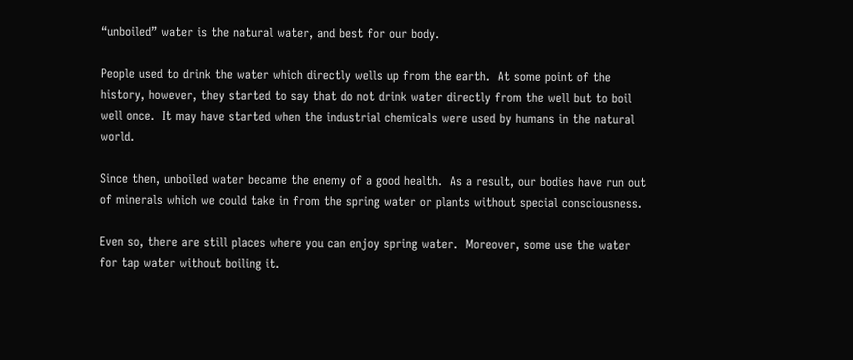“unboiled” water is the natural water, and best for our body.

People used to drink the water which directly wells up from the earth.  At some point of the history, however, they started to say that do not drink water directly from the well but to boil well once.  It may have started when the industrial chemicals were used by humans in the natural world.

Since then, unboiled water became the enemy of a good health.  As a result, our bodies have run out of minerals which we could take in from the spring water or plants without special consciousness.

Even so, there are still places where you can enjoy spring water.  Moreover, some use the water for tap water without boiling it.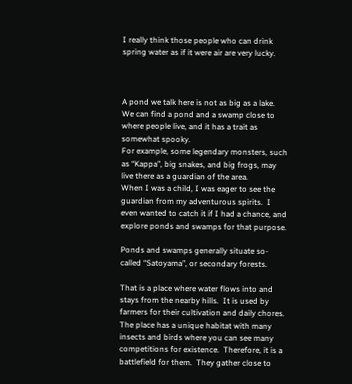I really think those people who can drink spring water as if it were air are very lucky.



A pond we talk here is not as big as a lake.  We can find a pond and a swamp close to where people live, and it has a trait as somewhat spooky.
For example, some legendary monsters, such as “Kappa”, big snakes, and big frogs, may live there as a guardian of the area.
When I was a child, I was eager to see the guardian from my adventurous spirits.  I even wanted to catch it if I had a chance, and explore ponds and swamps for that purpose.

Ponds and swamps generally situate so-called “Satoyama”, or secondary forests.

That is a place where water flows into and stays from the nearby hills.  It is used by farmers for their cultivation and daily chores.
The place has a unique habitat with many insects and birds where you can see many competitions for existence.  Therefore, it is a battlefield for them.  They gather close to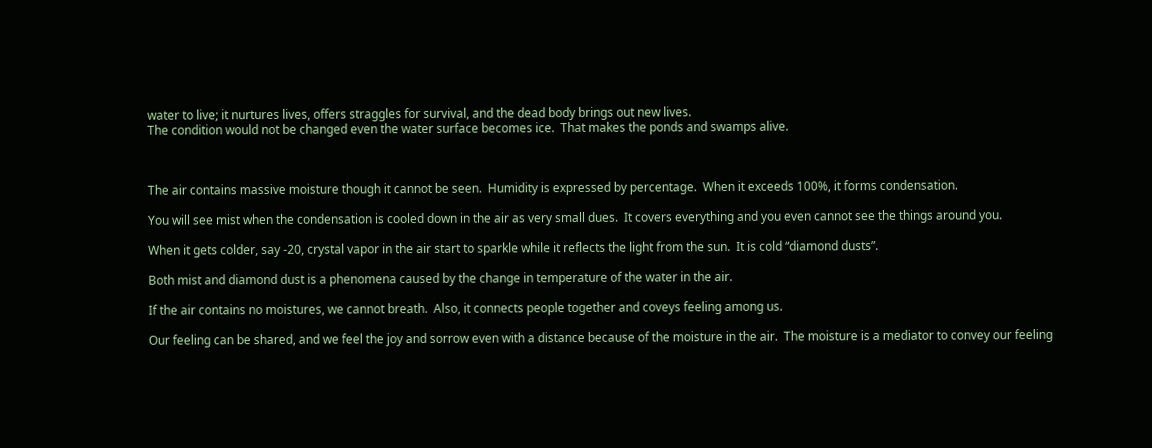water to live; it nurtures lives, offers straggles for survival, and the dead body brings out new lives.
The condition would not be changed even the water surface becomes ice.  That makes the ponds and swamps alive.



The air contains massive moisture though it cannot be seen.  Humidity is expressed by percentage.  When it exceeds 100%, it forms condensation.

You will see mist when the condensation is cooled down in the air as very small dues.  It covers everything and you even cannot see the things around you.

When it gets colder, say -20, crystal vapor in the air start to sparkle while it reflects the light from the sun.  It is cold “diamond dusts”.

Both mist and diamond dust is a phenomena caused by the change in temperature of the water in the air.

If the air contains no moistures, we cannot breath.  Also, it connects people together and coveys feeling among us.

Our feeling can be shared, and we feel the joy and sorrow even with a distance because of the moisture in the air.  The moisture is a mediator to convey our feeling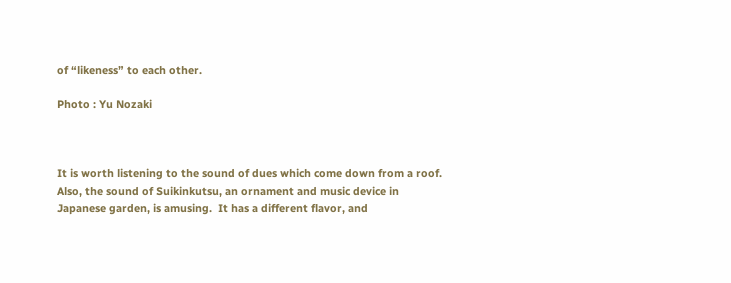of “likeness” to each other.

Photo : Yu Nozaki



It is worth listening to the sound of dues which come down from a roof.
Also, the sound of Suikinkutsu, an ornament and music device in Japanese garden, is amusing.  It has a different flavor, and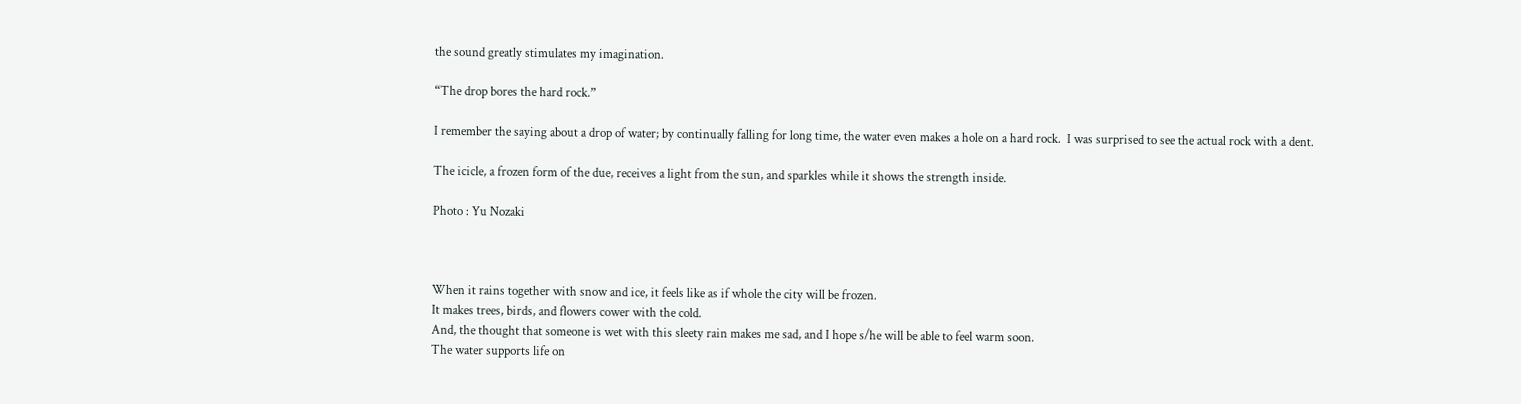the sound greatly stimulates my imagination.

“The drop bores the hard rock.”

I remember the saying about a drop of water; by continually falling for long time, the water even makes a hole on a hard rock.  I was surprised to see the actual rock with a dent.

The icicle, a frozen form of the due, receives a light from the sun, and sparkles while it shows the strength inside.

Photo : Yu Nozaki



When it rains together with snow and ice, it feels like as if whole the city will be frozen.
It makes trees, birds, and flowers cower with the cold.
And, the thought that someone is wet with this sleety rain makes me sad, and I hope s/he will be able to feel warm soon.
The water supports life on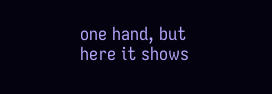one hand, but here it shows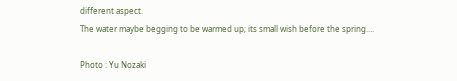different aspect.
The water maybe begging to be warmed up; its small wish before the spring….

Photo : Yu Nozaki